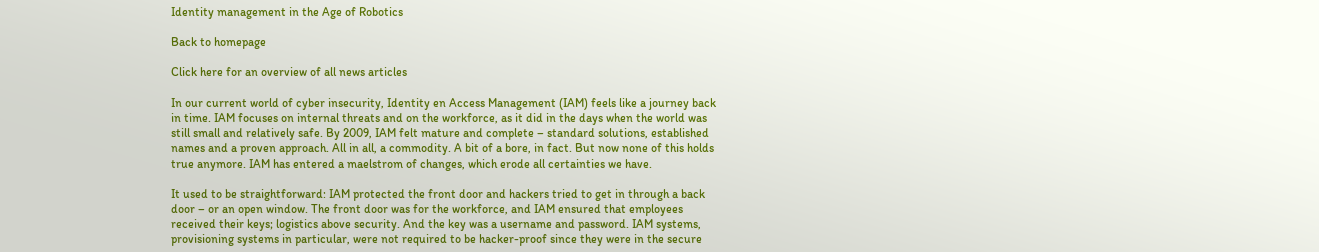Identity management in the Age of Robotics

Back to homepage

Click here for an overview of all news articles

In our current world of cyber insecurity, Identity en Access Management (IAM) feels like a journey back in time. IAM focuses on internal threats and on the workforce, as it did in the days when the world was still small and relatively safe. By 2009, IAM felt mature and complete – standard solutions, established names and a proven approach. All in all, a commodity. A bit of a bore, in fact. But now none of this holds true anymore. IAM has entered a maelstrom of changes, which erode all certainties we have.

It used to be straightforward: IAM protected the front door and hackers tried to get in through a back door – or an open window. The front door was for the workforce, and IAM ensured that employees received their keys; logistics above security. And the key was a username and password. IAM systems, provisioning systems in particular, were not required to be hacker-proof since they were in the secure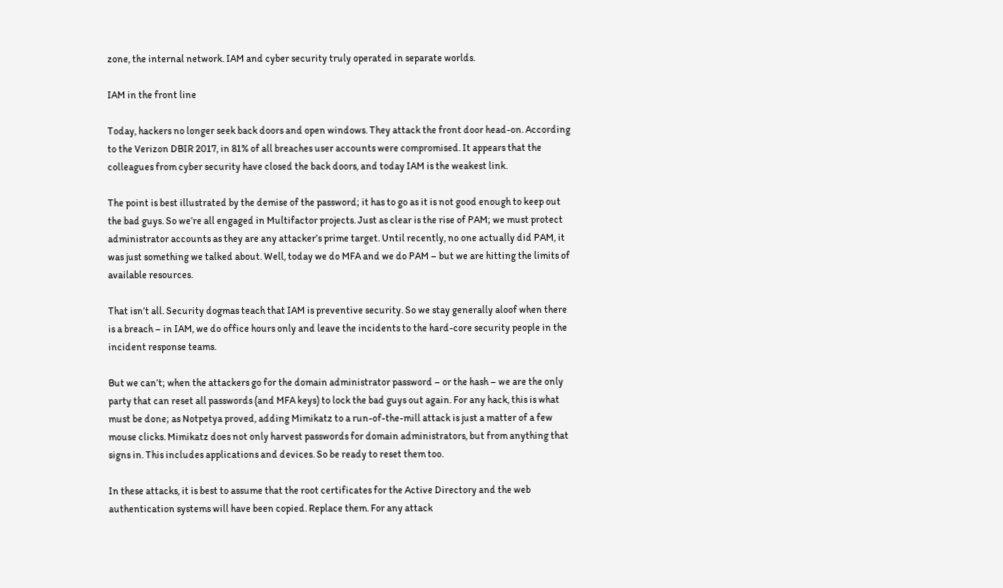zone, the internal network. IAM and cyber security truly operated in separate worlds.

IAM in the front line

Today, hackers no longer seek back doors and open windows. They attack the front door head-on. According to the Verizon DBIR 2017, in 81% of all breaches user accounts were compromised. It appears that the colleagues from cyber security have closed the back doors, and today IAM is the weakest link.

The point is best illustrated by the demise of the password; it has to go as it is not good enough to keep out the bad guys. So we’re all engaged in Multifactor projects. Just as clear is the rise of PAM; we must protect administrator accounts as they are any attacker’s prime target. Until recently, no one actually did PAM, it was just something we talked about. Well, today we do MFA and we do PAM – but we are hitting the limits of available resources.

That isn’t all. Security dogmas teach that IAM is preventive security. So we stay generally aloof when there is a breach – in IAM, we do office hours only and leave the incidents to the hard-core security people in the incident response teams.

But we can’t; when the attackers go for the domain administrator password – or the hash – we are the only party that can reset all passwords (and MFA keys) to lock the bad guys out again. For any hack, this is what must be done; as Notpetya proved, adding Mimikatz to a run-of-the-mill attack is just a matter of a few mouse clicks. Mimikatz does not only harvest passwords for domain administrators, but from anything that signs in. This includes applications and devices. So be ready to reset them too.

In these attacks, it is best to assume that the root certificates for the Active Directory and the web authentication systems will have been copied. Replace them. For any attack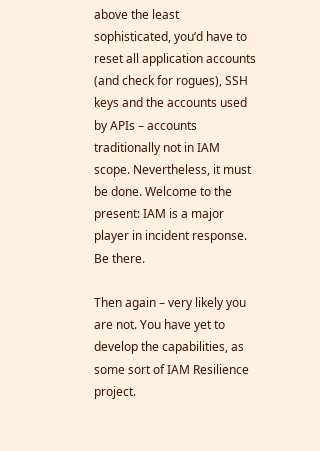above the least sophisticated, you’d have to reset all application accounts (and check for rogues), SSH keys and the accounts used by APIs – accounts traditionally not in IAM scope. Nevertheless, it must be done. Welcome to the present: IAM is a major player in incident response. Be there.

Then again – very likely you are not. You have yet to develop the capabilities, as some sort of IAM Resilience project.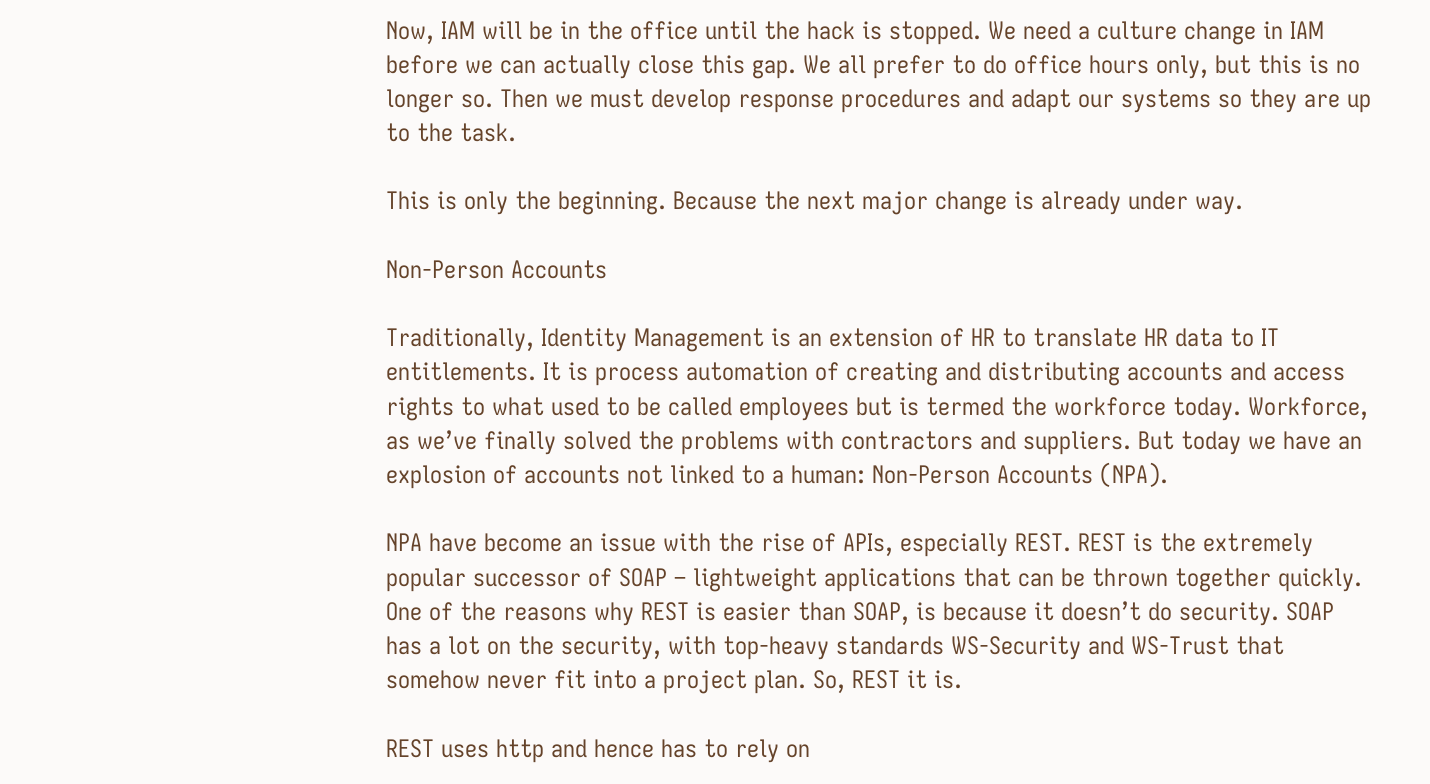Now, IAM will be in the office until the hack is stopped. We need a culture change in IAM before we can actually close this gap. We all prefer to do office hours only, but this is no longer so. Then we must develop response procedures and adapt our systems so they are up to the task.

This is only the beginning. Because the next major change is already under way.

Non-Person Accounts

Traditionally, Identity Management is an extension of HR to translate HR data to IT entitlements. It is process automation of creating and distributing accounts and access rights to what used to be called employees but is termed the workforce today. Workforce, as we’ve finally solved the problems with contractors and suppliers. But today we have an explosion of accounts not linked to a human: Non-Person Accounts (NPA).

NPA have become an issue with the rise of APIs, especially REST. REST is the extremely popular successor of SOAP – lightweight applications that can be thrown together quickly. One of the reasons why REST is easier than SOAP, is because it doesn’t do security. SOAP has a lot on the security, with top-heavy standards WS-Security and WS-Trust that somehow never fit into a project plan. So, REST it is.

REST uses http and hence has to rely on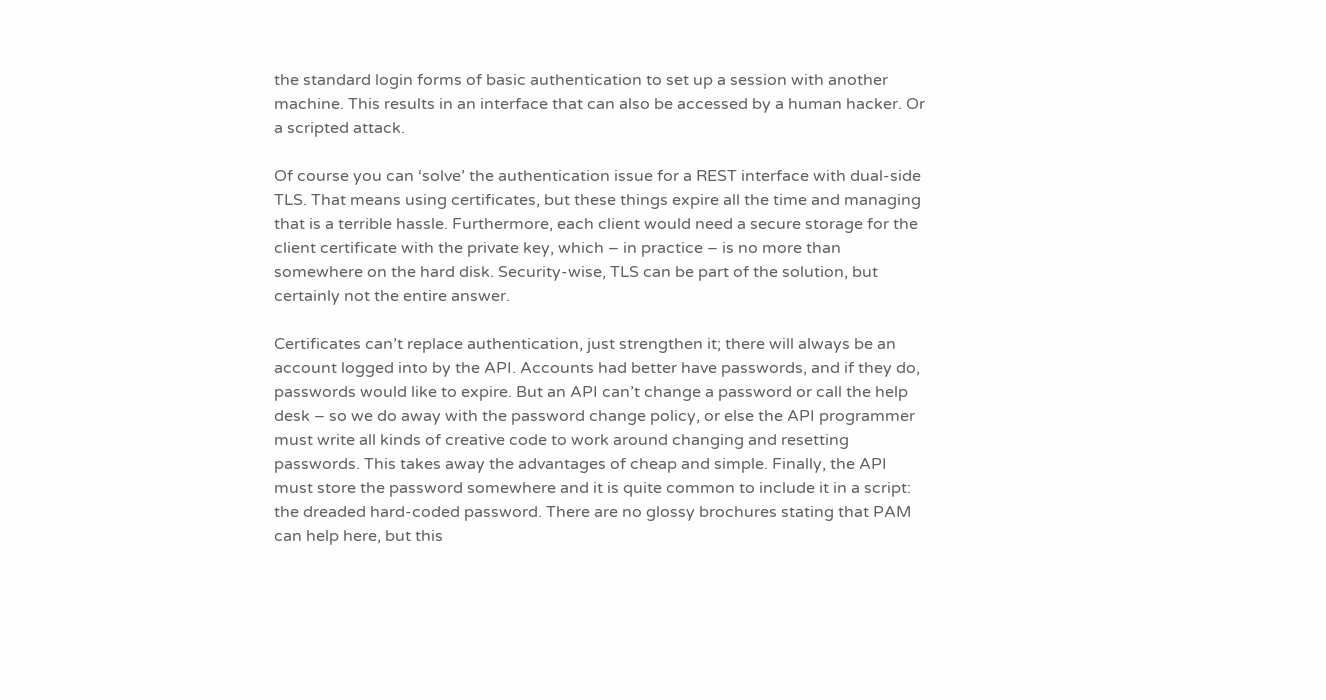the standard login forms of basic authentication to set up a session with another machine. This results in an interface that can also be accessed by a human hacker. Or a scripted attack.

Of course you can ‘solve’ the authentication issue for a REST interface with dual-side TLS. That means using certificates, but these things expire all the time and managing that is a terrible hassle. Furthermore, each client would need a secure storage for the client certificate with the private key, which – in practice – is no more than somewhere on the hard disk. Security-wise, TLS can be part of the solution, but certainly not the entire answer.

Certificates can’t replace authentication, just strengthen it; there will always be an account logged into by the API. Accounts had better have passwords, and if they do, passwords would like to expire. But an API can’t change a password or call the help desk – so we do away with the password change policy, or else the API programmer must write all kinds of creative code to work around changing and resetting passwords. This takes away the advantages of cheap and simple. Finally, the API must store the password somewhere and it is quite common to include it in a script: the dreaded hard-coded password. There are no glossy brochures stating that PAM can help here, but this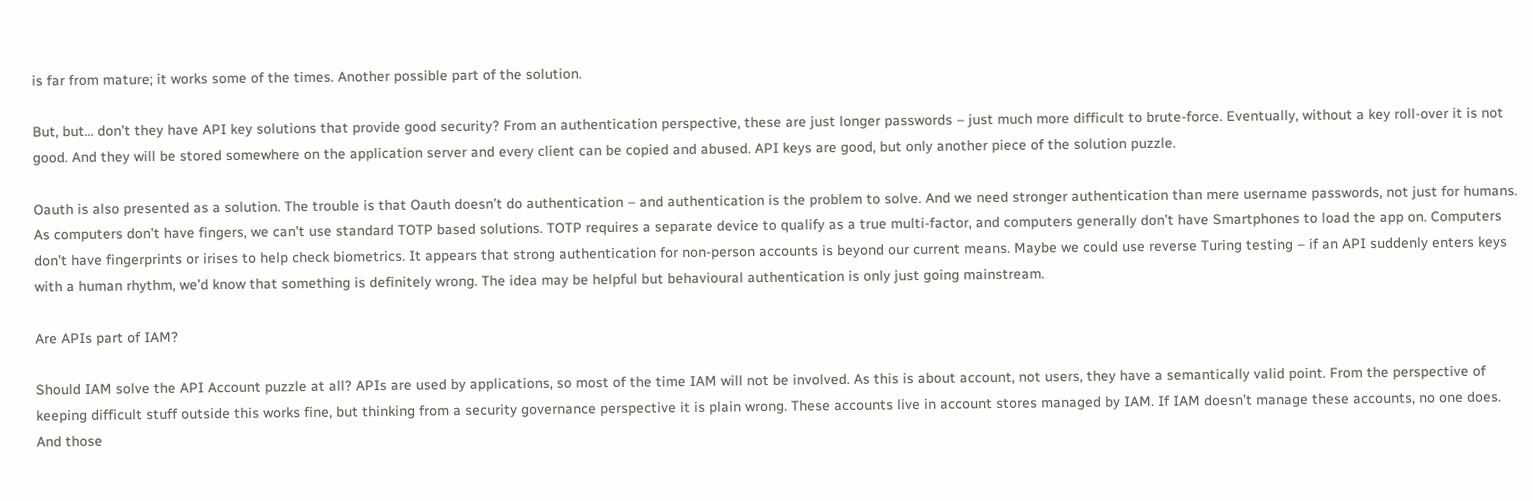is far from mature; it works some of the times. Another possible part of the solution.

But, but... don’t they have API key solutions that provide good security? From an authentication perspective, these are just longer passwords – just much more difficult to brute-force. Eventually, without a key roll-over it is not good. And they will be stored somewhere on the application server and every client can be copied and abused. API keys are good, but only another piece of the solution puzzle.

Oauth is also presented as a solution. The trouble is that Oauth doesn’t do authentication – and authentication is the problem to solve. And we need stronger authentication than mere username passwords, not just for humans. As computers don’t have fingers, we can’t use standard TOTP based solutions. TOTP requires a separate device to qualify as a true multi-factor, and computers generally don’t have Smartphones to load the app on. Computers don’t have fingerprints or irises to help check biometrics. It appears that strong authentication for non-person accounts is beyond our current means. Maybe we could use reverse Turing testing – if an API suddenly enters keys with a human rhythm, we’d know that something is definitely wrong. The idea may be helpful but behavioural authentication is only just going mainstream.

Are APIs part of IAM?

Should IAM solve the API Account puzzle at all? APIs are used by applications, so most of the time IAM will not be involved. As this is about account, not users, they have a semantically valid point. From the perspective of keeping difficult stuff outside this works fine, but thinking from a security governance perspective it is plain wrong. These accounts live in account stores managed by IAM. If IAM doesn’t manage these accounts, no one does. And those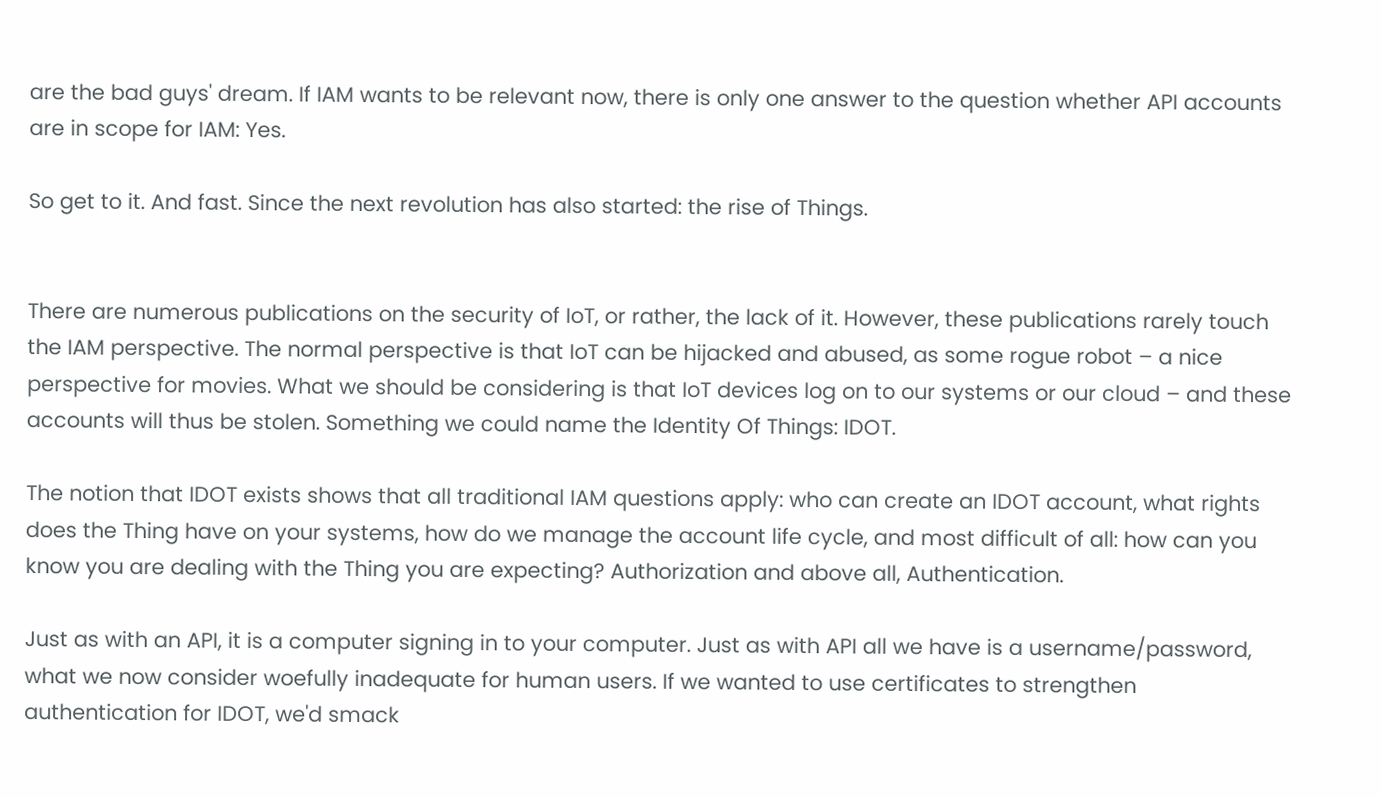are the bad guys' dream. If IAM wants to be relevant now, there is only one answer to the question whether API accounts are in scope for IAM: Yes.

So get to it. And fast. Since the next revolution has also started: the rise of Things.


There are numerous publications on the security of IoT, or rather, the lack of it. However, these publications rarely touch the IAM perspective. The normal perspective is that IoT can be hijacked and abused, as some rogue robot – a nice perspective for movies. What we should be considering is that IoT devices log on to our systems or our cloud – and these accounts will thus be stolen. Something we could name the Identity Of Things: IDOT.

The notion that IDOT exists shows that all traditional IAM questions apply: who can create an IDOT account, what rights does the Thing have on your systems, how do we manage the account life cycle, and most difficult of all: how can you know you are dealing with the Thing you are expecting? Authorization and above all, Authentication.

Just as with an API, it is a computer signing in to your computer. Just as with API all we have is a username/password, what we now consider woefully inadequate for human users. If we wanted to use certificates to strengthen authentication for IDOT, we'd smack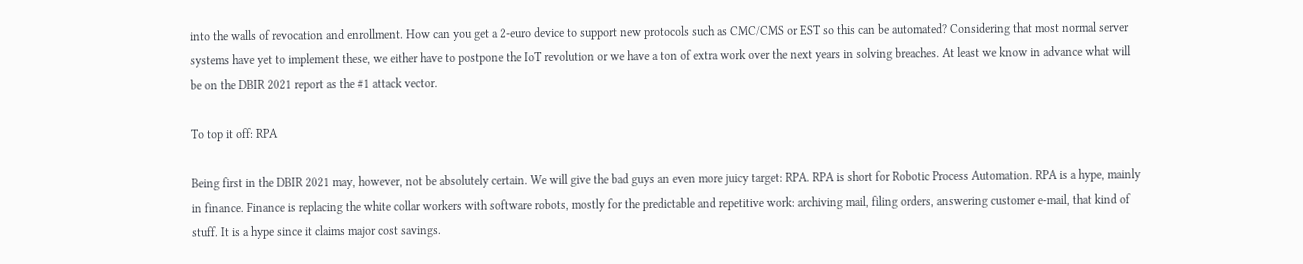into the walls of revocation and enrollment. How can you get a 2-euro device to support new protocols such as CMC/CMS or EST so this can be automated? Considering that most normal server systems have yet to implement these, we either have to postpone the IoT revolution or we have a ton of extra work over the next years in solving breaches. At least we know in advance what will be on the DBIR 2021 report as the #1 attack vector.

To top it off: RPA

Being first in the DBIR 2021 may, however, not be absolutely certain. We will give the bad guys an even more juicy target: RPA. RPA is short for Robotic Process Automation. RPA is a hype, mainly in finance. Finance is replacing the white collar workers with software robots, mostly for the predictable and repetitive work: archiving mail, filing orders, answering customer e-mail, that kind of stuff. It is a hype since it claims major cost savings.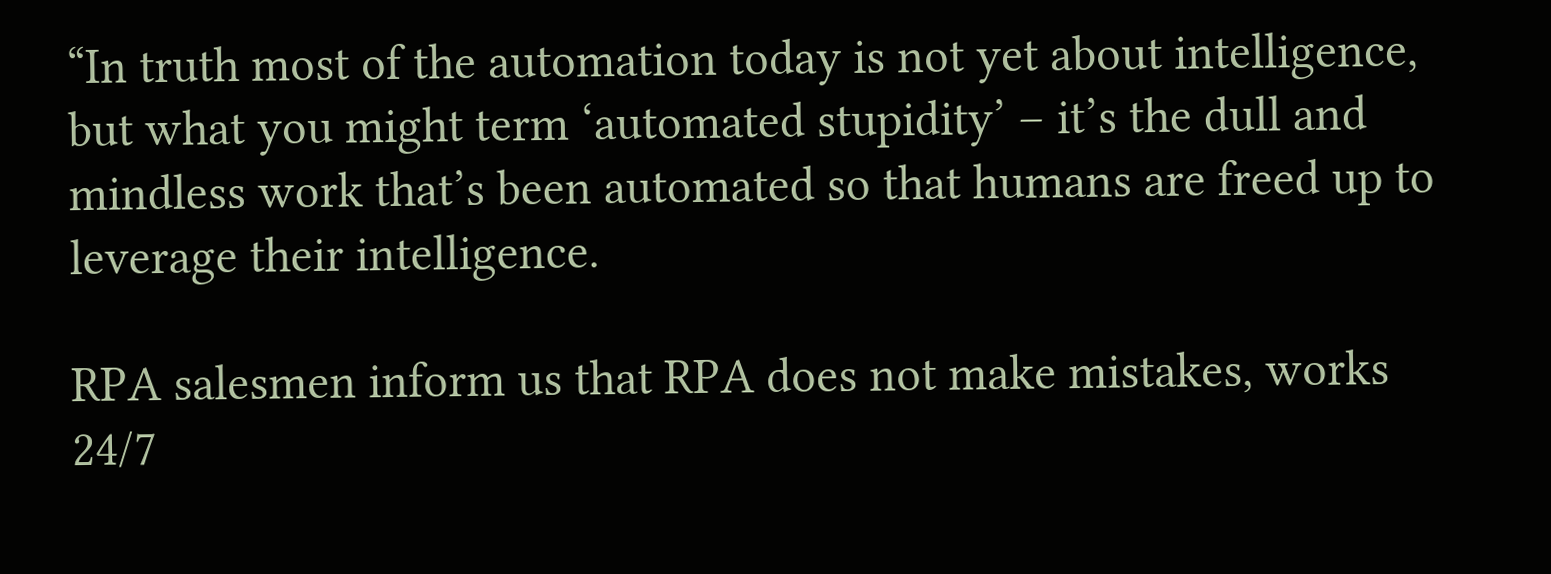“In truth most of the automation today is not yet about intelligence, but what you might term ‘automated stupidity’ – it’s the dull and mindless work that’s been automated so that humans are freed up to leverage their intelligence.

RPA salesmen inform us that RPA does not make mistakes, works 24/7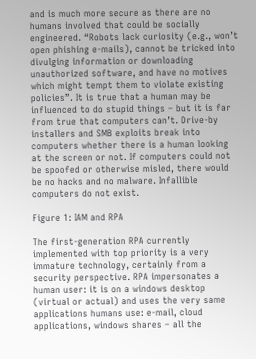and is much more secure as there are no humans involved that could be socially engineered. “Robots lack curiosity (e.g., won’t open phishing e-mails), cannot be tricked into divulging information or downloading unauthorized software, and have no motives which might tempt them to violate existing policies”. It is true that a human may be influenced to do stupid things – but it is far from true that computers can’t. Drive-by installers and SMB exploits break into computers whether there is a human looking at the screen or not. If computers could not be spoofed or otherwise misled, there would be no hacks and no malware. Infallible computers do not exist.

Figure 1: IAM and RPA

The first-generation RPA currently implemented with top priority is a very immature technology, certainly from a security perspective. RPA impersonates a human user: it is on a windows desktop (virtual or actual) and uses the very same applications humans use: e-mail, cloud applications, windows shares – all the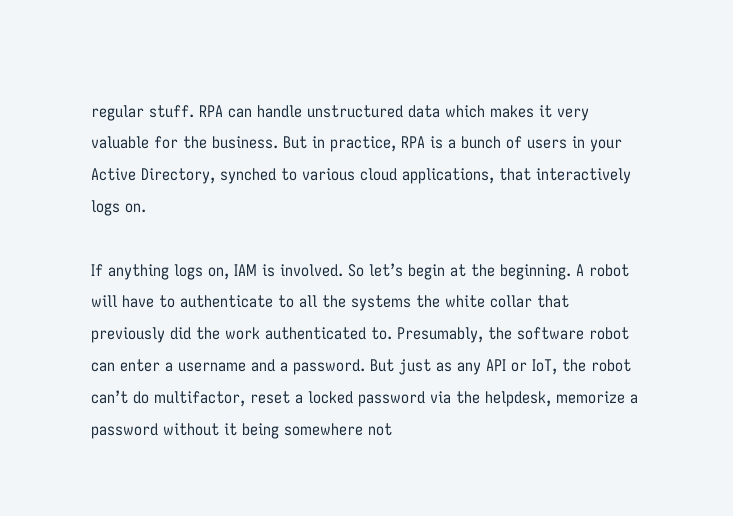regular stuff. RPA can handle unstructured data which makes it very valuable for the business. But in practice, RPA is a bunch of users in your Active Directory, synched to various cloud applications, that interactively logs on.

If anything logs on, IAM is involved. So let’s begin at the beginning. A robot will have to authenticate to all the systems the white collar that previously did the work authenticated to. Presumably, the software robot can enter a username and a password. But just as any API or IoT, the robot can’t do multifactor, reset a locked password via the helpdesk, memorize a password without it being somewhere not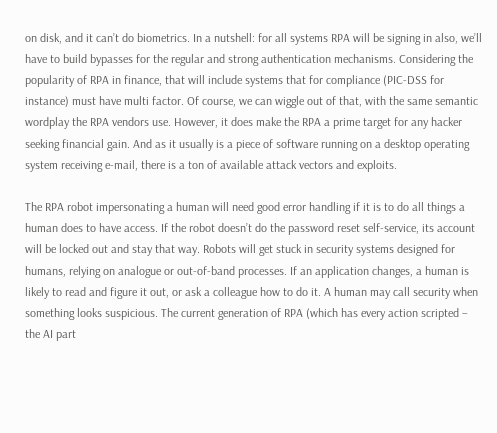on disk, and it can’t do biometrics. In a nutshell: for all systems RPA will be signing in also, we’ll have to build bypasses for the regular and strong authentication mechanisms. Considering the popularity of RPA in finance, that will include systems that for compliance (PIC-DSS for instance) must have multi factor. Of course, we can wiggle out of that, with the same semantic wordplay the RPA vendors use. However, it does make the RPA a prime target for any hacker seeking financial gain. And as it usually is a piece of software running on a desktop operating system receiving e-mail, there is a ton of available attack vectors and exploits.

The RPA robot impersonating a human will need good error handling if it is to do all things a human does to have access. If the robot doesn’t do the password reset self-service, its account will be locked out and stay that way. Robots will get stuck in security systems designed for humans, relying on analogue or out-of-band processes. If an application changes, a human is likely to read and figure it out, or ask a colleague how to do it. A human may call security when something looks suspicious. The current generation of RPA (which has every action scripted – the AI part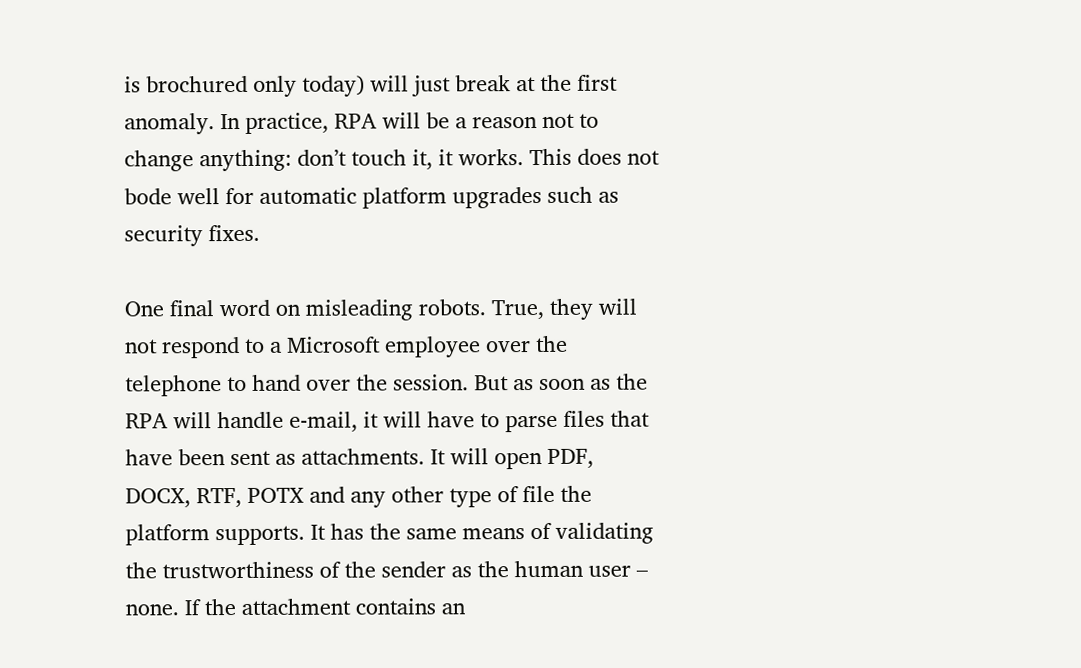is brochured only today) will just break at the first anomaly. In practice, RPA will be a reason not to change anything: don’t touch it, it works. This does not bode well for automatic platform upgrades such as security fixes.

One final word on misleading robots. True, they will not respond to a Microsoft employee over the telephone to hand over the session. But as soon as the RPA will handle e-mail, it will have to parse files that have been sent as attachments. It will open PDF, DOCX, RTF, POTX and any other type of file the platform supports. It has the same means of validating the trustworthiness of the sender as the human user – none. If the attachment contains an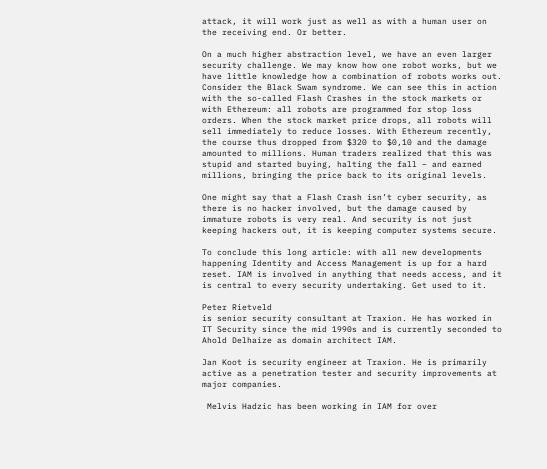attack, it will work just as well as with a human user on the receiving end. Or better.

On a much higher abstraction level, we have an even larger security challenge. We may know how one robot works, but we have little knowledge how a combination of robots works out. Consider the Black Swam syndrome. We can see this in action with the so-called Flash Crashes in the stock markets or with Ethereum: all robots are programmed for stop loss orders. When the stock market price drops, all robots will sell immediately to reduce losses. With Ethereum recently, the course thus dropped from $320 to $0,10 and the damage amounted to millions. Human traders realized that this was stupid and started buying, halting the fall – and earned millions, bringing the price back to its original levels.

One might say that a Flash Crash isn’t cyber security, as there is no hacker involved, but the damage caused by immature robots is very real. And security is not just keeping hackers out, it is keeping computer systems secure.

To conclude this long article: with all new developments happening Identity and Access Management is up for a hard reset. IAM is involved in anything that needs access, and it is central to every security undertaking. Get used to it.

Peter Rietveld
is senior security consultant at Traxion. He has worked in IT Security since the mid 1990s and is currently seconded to Ahold Delhaize as domain architect IAM.

Jan Koot is security engineer at Traxion. He is primarily active as a penetration tester and security improvements at major companies.

 Melvis Hadzic has been working in IAM for over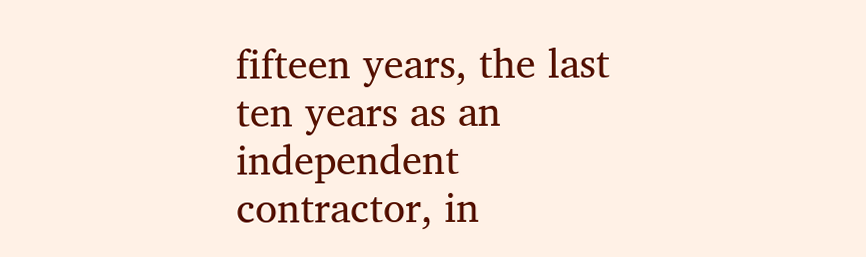fifteen years, the last ten years as an independent contractor, in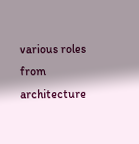various roles from architecture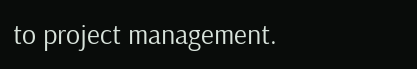to project management.